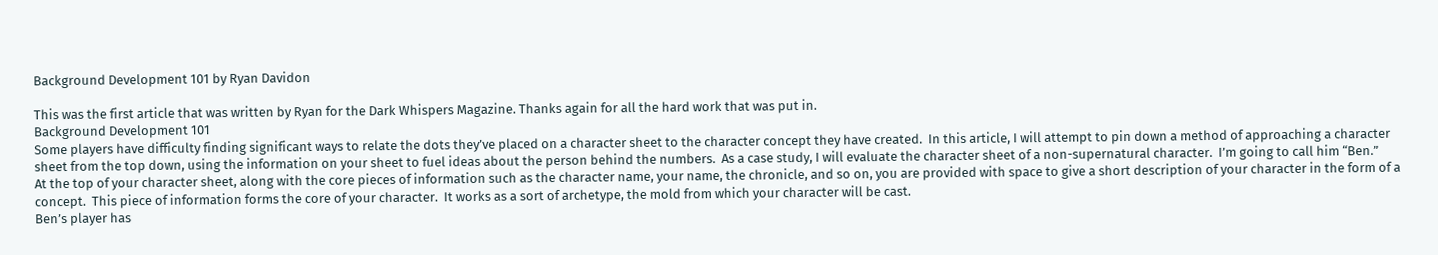Background Development 101 by Ryan Davidon

This was the first article that was written by Ryan for the Dark Whispers Magazine. Thanks again for all the hard work that was put in.
Background Development 101
Some players have difficulty finding significant ways to relate the dots they’ve placed on a character sheet to the character concept they have created.  In this article, I will attempt to pin down a method of approaching a character sheet from the top down, using the information on your sheet to fuel ideas about the person behind the numbers.  As a case study, I will evaluate the character sheet of a non-supernatural character.  I’m going to call him “Ben.”
At the top of your character sheet, along with the core pieces of information such as the character name, your name, the chronicle, and so on, you are provided with space to give a short description of your character in the form of a concept.  This piece of information forms the core of your character.  It works as a sort of archetype, the mold from which your character will be cast.
Ben’s player has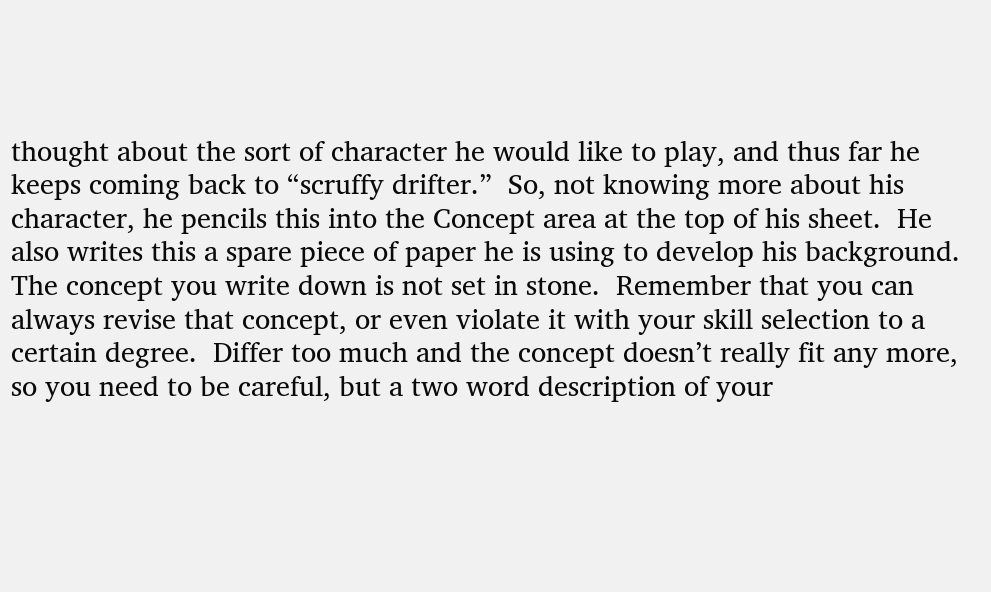thought about the sort of character he would like to play, and thus far he keeps coming back to “scruffy drifter.”  So, not knowing more about his character, he pencils this into the Concept area at the top of his sheet.  He also writes this a spare piece of paper he is using to develop his background.
The concept you write down is not set in stone.  Remember that you can always revise that concept, or even violate it with your skill selection to a certain degree.  Differ too much and the concept doesn’t really fit any more, so you need to be careful, but a two word description of your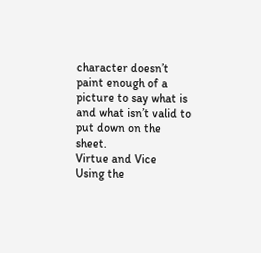character doesn’t paint enough of a picture to say what is and what isn’t valid to put down on the sheet.
Virtue and Vice
Using the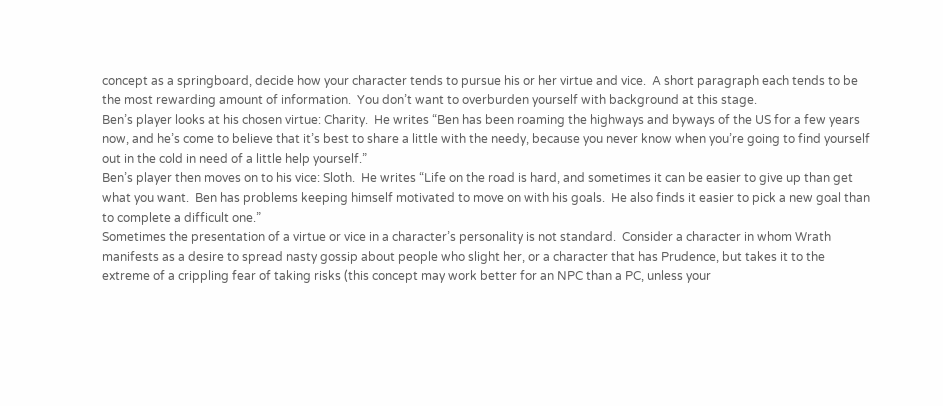concept as a springboard, decide how your character tends to pursue his or her virtue and vice.  A short paragraph each tends to be the most rewarding amount of information.  You don’t want to overburden yourself with background at this stage.
Ben’s player looks at his chosen virtue: Charity.  He writes “Ben has been roaming the highways and byways of the US for a few years now, and he’s come to believe that it’s best to share a little with the needy, because you never know when you’re going to find yourself out in the cold in need of a little help yourself.”
Ben’s player then moves on to his vice: Sloth.  He writes “Life on the road is hard, and sometimes it can be easier to give up than get what you want.  Ben has problems keeping himself motivated to move on with his goals.  He also finds it easier to pick a new goal than to complete a difficult one.”
Sometimes the presentation of a virtue or vice in a character’s personality is not standard.  Consider a character in whom Wrath manifests as a desire to spread nasty gossip about people who slight her, or a character that has Prudence, but takes it to the extreme of a crippling fear of taking risks (this concept may work better for an NPC than a PC, unless your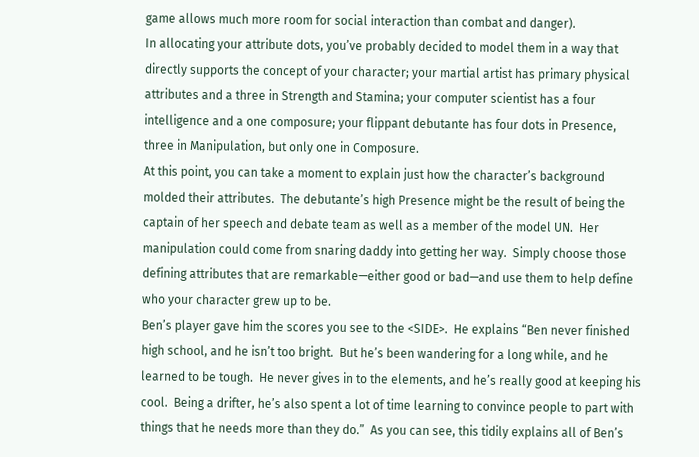game allows much more room for social interaction than combat and danger).
In allocating your attribute dots, you’ve probably decided to model them in a way that directly supports the concept of your character; your martial artist has primary physical attributes and a three in Strength and Stamina; your computer scientist has a four intelligence and a one composure; your flippant debutante has four dots in Presence, three in Manipulation, but only one in Composure.
At this point, you can take a moment to explain just how the character’s background molded their attributes.  The debutante’s high Presence might be the result of being the captain of her speech and debate team as well as a member of the model UN.  Her manipulation could come from snaring daddy into getting her way.  Simply choose those defining attributes that are remarkable—either good or bad—and use them to help define who your character grew up to be.
Ben’s player gave him the scores you see to the <SIDE>.  He explains “Ben never finished high school, and he isn’t too bright.  But he’s been wandering for a long while, and he learned to be tough.  He never gives in to the elements, and he’s really good at keeping his cool.  Being a drifter, he’s also spent a lot of time learning to convince people to part with things that he needs more than they do.”  As you can see, this tidily explains all of Ben’s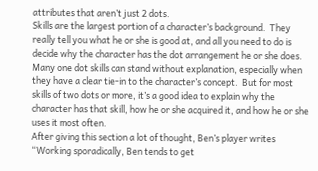attributes that aren’t just 2 dots.
Skills are the largest portion of a character’s background.  They really tell you what he or she is good at, and all you need to do is decide why the character has the dot arrangement he or she does.  Many one dot skills can stand without explanation, especially when they have a clear tie-in to the character’s concept.  But for most skills of two dots or more, it’s a good idea to explain why the character has that skill, how he or she acquired it, and how he or she uses it most often.
After giving this section a lot of thought, Ben’s player writes “Working sporadically, Ben tends to get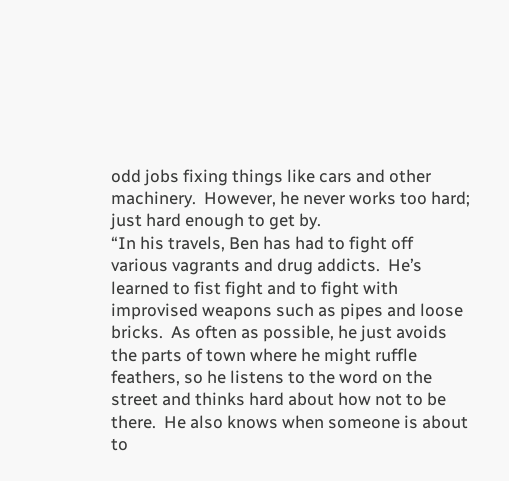odd jobs fixing things like cars and other machinery.  However, he never works too hard; just hard enough to get by.
“In his travels, Ben has had to fight off various vagrants and drug addicts.  He’s learned to fist fight and to fight with improvised weapons such as pipes and loose bricks.  As often as possible, he just avoids the parts of town where he might ruffle feathers, so he listens to the word on the street and thinks hard about how not to be there.  He also knows when someone is about to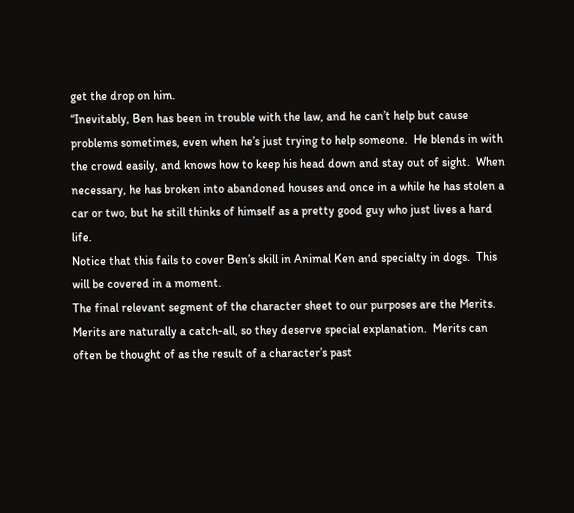get the drop on him.
“Inevitably, Ben has been in trouble with the law, and he can’t help but cause problems sometimes, even when he’s just trying to help someone.  He blends in with the crowd easily, and knows how to keep his head down and stay out of sight.  When necessary, he has broken into abandoned houses and once in a while he has stolen a car or two, but he still thinks of himself as a pretty good guy who just lives a hard life.
Notice that this fails to cover Ben’s skill in Animal Ken and specialty in dogs.  This will be covered in a moment.
The final relevant segment of the character sheet to our purposes are the Merits.  Merits are naturally a catch-all, so they deserve special explanation.  Merits can often be thought of as the result of a character’s past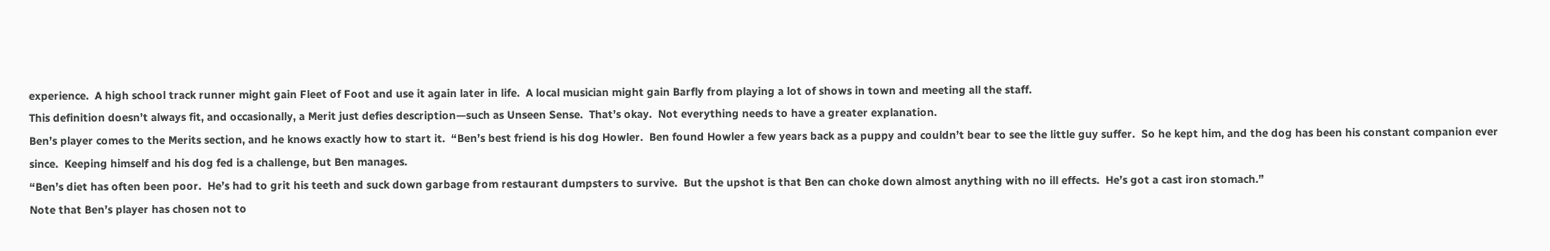experience.  A high school track runner might gain Fleet of Foot and use it again later in life.  A local musician might gain Barfly from playing a lot of shows in town and meeting all the staff.
This definition doesn’t always fit, and occasionally, a Merit just defies description—such as Unseen Sense.  That’s okay.  Not everything needs to have a greater explanation.
Ben’s player comes to the Merits section, and he knows exactly how to start it.  “Ben’s best friend is his dog Howler.  Ben found Howler a few years back as a puppy and couldn’t bear to see the little guy suffer.  So he kept him, and the dog has been his constant companion ever since.  Keeping himself and his dog fed is a challenge, but Ben manages.
“Ben’s diet has often been poor.  He’s had to grit his teeth and suck down garbage from restaurant dumpsters to survive.  But the upshot is that Ben can choke down almost anything with no ill effects.  He’s got a cast iron stomach.”
Note that Ben’s player has chosen not to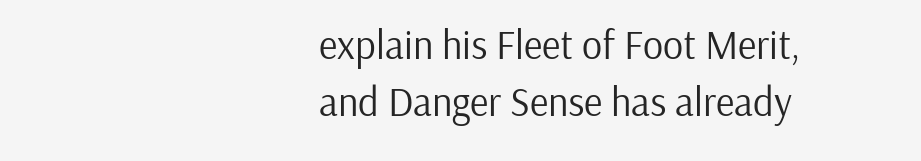explain his Fleet of Foot Merit, and Danger Sense has already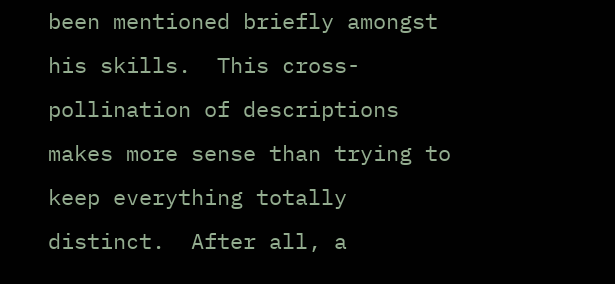been mentioned briefly amongst his skills.  This cross-pollination of descriptions  makes more sense than trying to keep everything totally distinct.  After all, a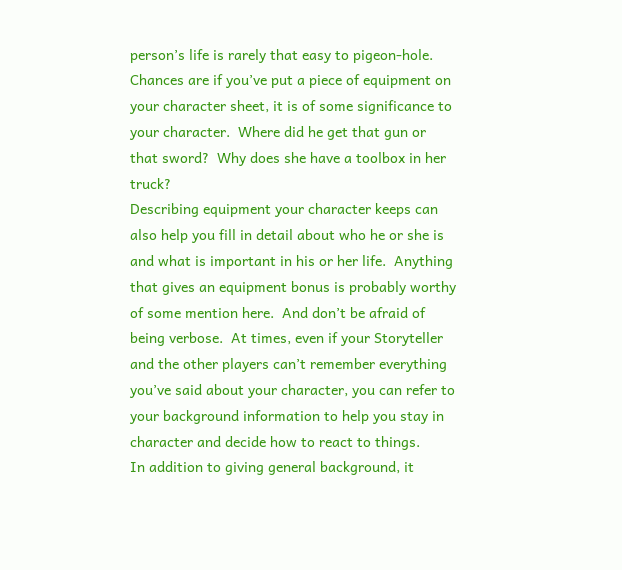person’s life is rarely that easy to pigeon-hole.
Chances are if you’ve put a piece of equipment on your character sheet, it is of some significance to your character.  Where did he get that gun or that sword?  Why does she have a toolbox in her truck?
Describing equipment your character keeps can also help you fill in detail about who he or she is and what is important in his or her life.  Anything that gives an equipment bonus is probably worthy of some mention here.  And don’t be afraid of being verbose.  At times, even if your Storyteller and the other players can’t remember everything you’ve said about your character, you can refer to your background information to help you stay in character and decide how to react to things.
In addition to giving general background, it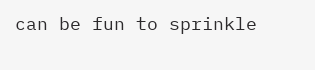can be fun to sprinkle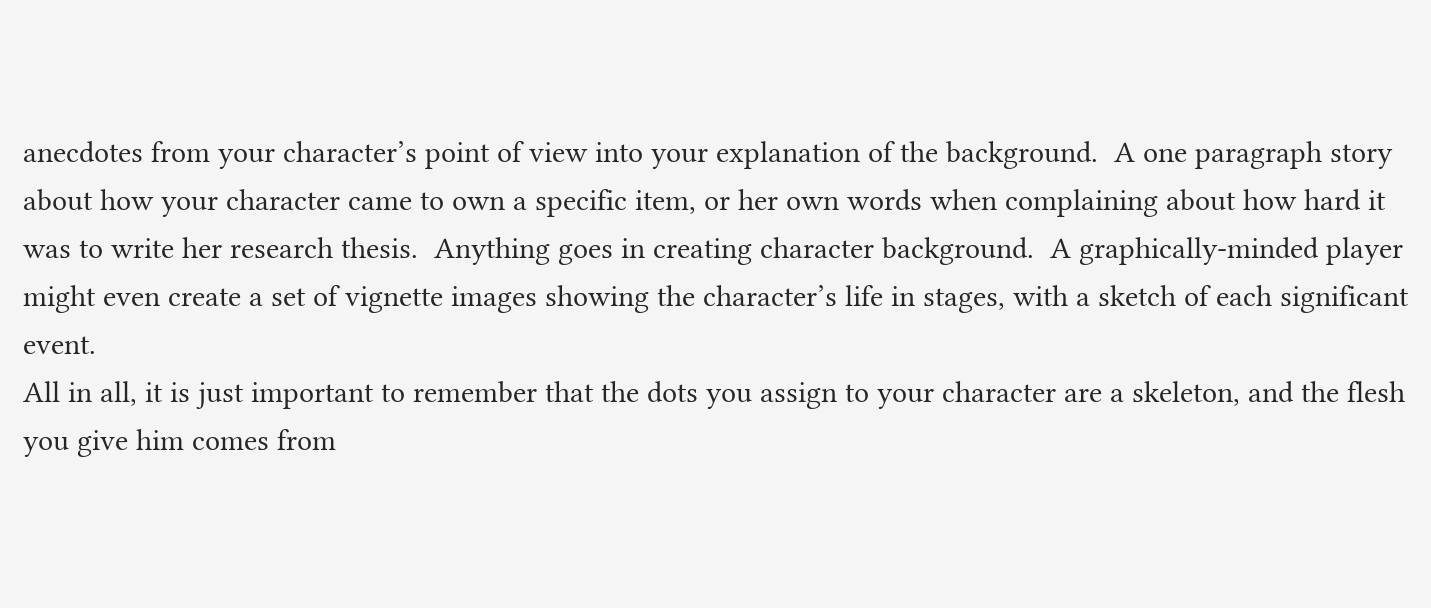anecdotes from your character’s point of view into your explanation of the background.  A one paragraph story about how your character came to own a specific item, or her own words when complaining about how hard it was to write her research thesis.  Anything goes in creating character background.  A graphically-minded player might even create a set of vignette images showing the character’s life in stages, with a sketch of each significant event.
All in all, it is just important to remember that the dots you assign to your character are a skeleton, and the flesh you give him comes from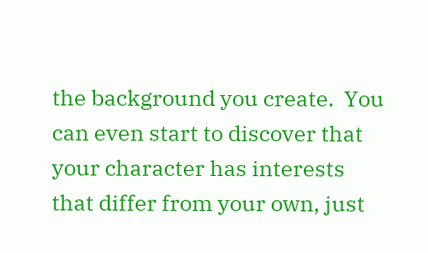the background you create.  You can even start to discover that your character has interests that differ from your own, just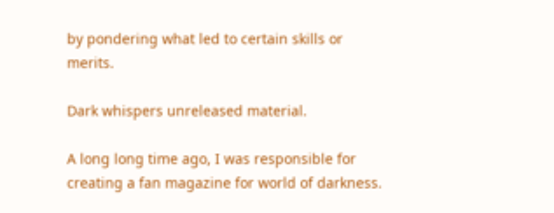by pondering what led to certain skills or merits.

Dark whispers unreleased material.

A long long time ago, I was responsible for creating a fan magazine for world of darkness.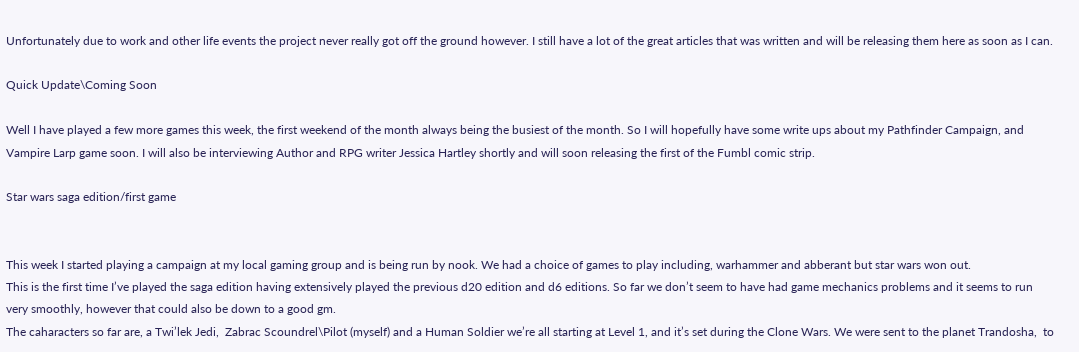Unfortunately due to work and other life events the project never really got off the ground however. I still have a lot of the great articles that was written and will be releasing them here as soon as I can.

Quick Update\Coming Soon

Well I have played a few more games this week, the first weekend of the month always being the busiest of the month. So I will hopefully have some write ups about my Pathfinder Campaign, and Vampire Larp game soon. I will also be interviewing Author and RPG writer Jessica Hartley shortly and will soon releasing the first of the Fumbl comic strip.

Star wars saga edition/first game


This week I started playing a campaign at my local gaming group and is being run by nook. We had a choice of games to play including, warhammer and abberant but star wars won out.
This is the first time I’ve played the saga edition having extensively played the previous d20 edition and d6 editions. So far we don’t seem to have had game mechanics problems and it seems to run very smoothly, however that could also be down to a good gm.
The caharacters so far are, a Twi’lek Jedi,  Zabrac Scoundrel\Pilot (myself) and a Human Soldier we’re all starting at Level 1, and it’s set during the Clone Wars. We were sent to the planet Trandosha,  to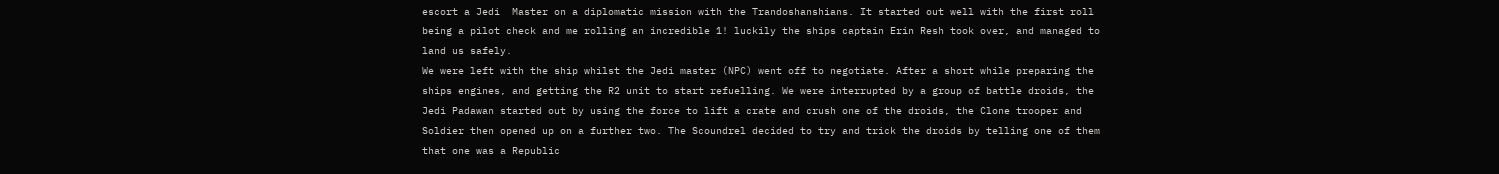escort a Jedi  Master on a diplomatic mission with the Trandoshanshians. It started out well with the first roll being a pilot check and me rolling an incredible 1! luckily the ships captain Erin Resh took over, and managed to land us safely.
We were left with the ship whilst the Jedi master (NPC) went off to negotiate. After a short while preparing the ships engines, and getting the R2 unit to start refuelling. We were interrupted by a group of battle droids, the Jedi Padawan started out by using the force to lift a crate and crush one of the droids, the Clone trooper and Soldier then opened up on a further two. The Scoundrel decided to try and trick the droids by telling one of them that one was a Republic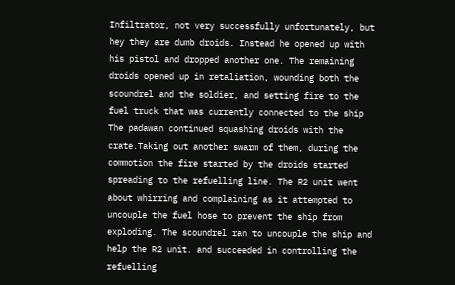Infiltrator, not very successfully unfortunately, but hey they are dumb droids. Instead he opened up with his pistol and dropped another one. The remaining droids opened up in retaliation, wounding both the scoundrel and the soldier, and setting fire to the fuel truck that was currently connected to the ship The padawan continued squashing droids with the crate.Taking out another swarm of them, during the commotion the fire started by the droids started spreading to the refuelling line. The R2 unit went about whirring and complaining as it attempted to uncouple the fuel hose to prevent the ship from exploding. The scoundrel ran to uncouple the ship and help the R2 unit. and succeeded in controlling the refuelling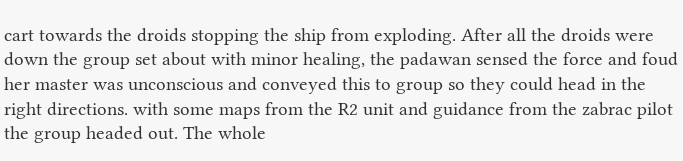cart towards the droids stopping the ship from exploding. After all the droids were down the group set about with minor healing, the padawan sensed the force and foud her master was unconscious and conveyed this to group so they could head in the right directions. with some maps from the R2 unit and guidance from the zabrac pilot the group headed out. The whole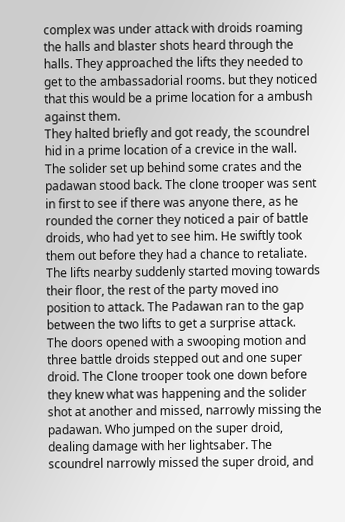complex was under attack with droids roaming the halls and blaster shots heard through the halls. They approached the lifts they needed to get to the ambassadorial rooms. but they noticed that this would be a prime location for a ambush against them.
They halted briefly and got ready, the scoundrel hid in a prime location of a crevice in the wall. The solider set up behind some crates and the padawan stood back. The clone trooper was sent in first to see if there was anyone there, as he rounded the corner they noticed a pair of battle droids, who had yet to see him. He swiftly took them out before they had a chance to retaliate.
The lifts nearby suddenly started moving towards their floor, the rest of the party moved ino position to attack. The Padawan ran to the gap between the two lifts to get a surprise attack.
The doors opened with a swooping motion and three battle droids stepped out and one super droid. The Clone trooper took one down before they knew what was happening and the solider shot at another and missed, narrowly missing the padawan. Who jumped on the super droid, dealing damage with her lightsaber. The scoundrel narrowly missed the super droid, and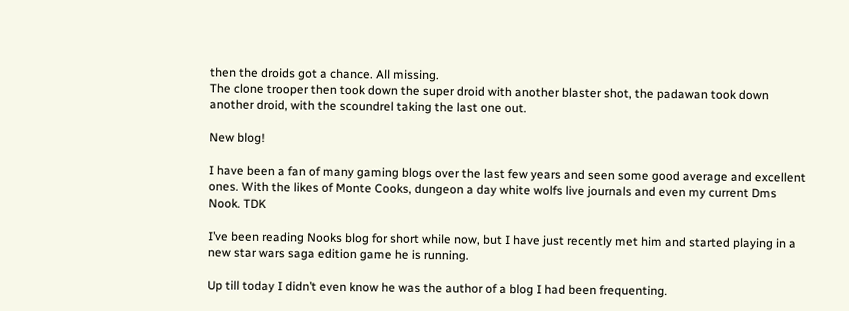then the droids got a chance. All missing.
The clone trooper then took down the super droid with another blaster shot, the padawan took down another droid, with the scoundrel taking the last one out.

New blog!

I have been a fan of many gaming blogs over the last few years and seen some good average and excellent ones. With the likes of Monte Cooks, dungeon a day white wolfs live journals and even my current Dms Nook. TDK

I’ve been reading Nooks blog for short while now, but I have just recently met him and started playing in a new star wars saga edition game he is running.

Up till today I didn’t even know he was the author of a blog I had been frequenting.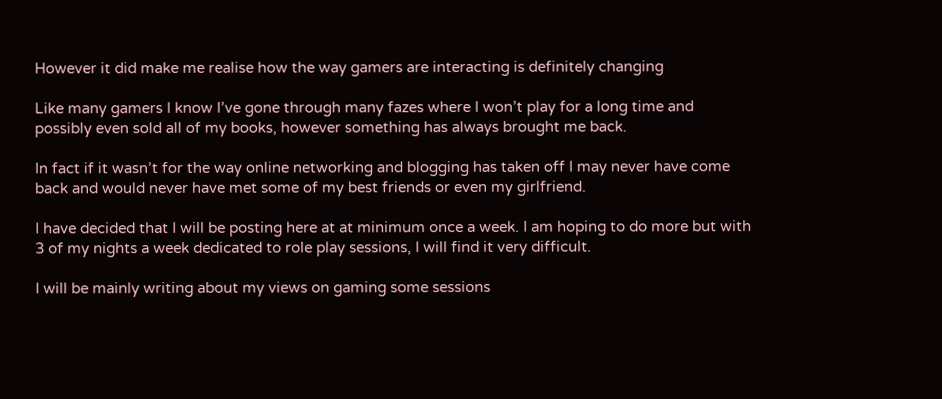However it did make me realise how the way gamers are interacting is definitely changing

Like many gamers I know I’ve gone through many fazes where I won’t play for a long time and possibly even sold all of my books, however something has always brought me back.

In fact if it wasn’t for the way online networking and blogging has taken off I may never have come back and would never have met some of my best friends or even my girlfriend.

I have decided that I will be posting here at at minimum once a week. I am hoping to do more but with 3 of my nights a week dedicated to role play sessions, I will find it very difficult.

I will be mainly writing about my views on gaming some sessions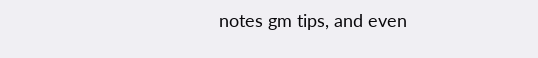notes gm tips, and even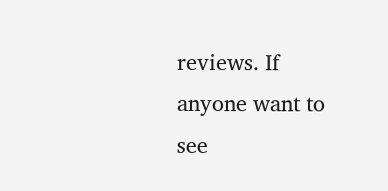reviews. If anyone want to see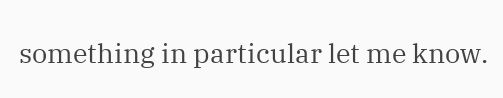something in particular let me know.